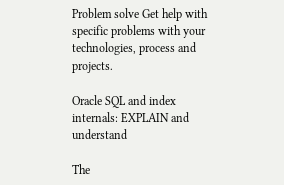Problem solve Get help with specific problems with your technologies, process and projects.

Oracle SQL and index internals: EXPLAIN and understand

The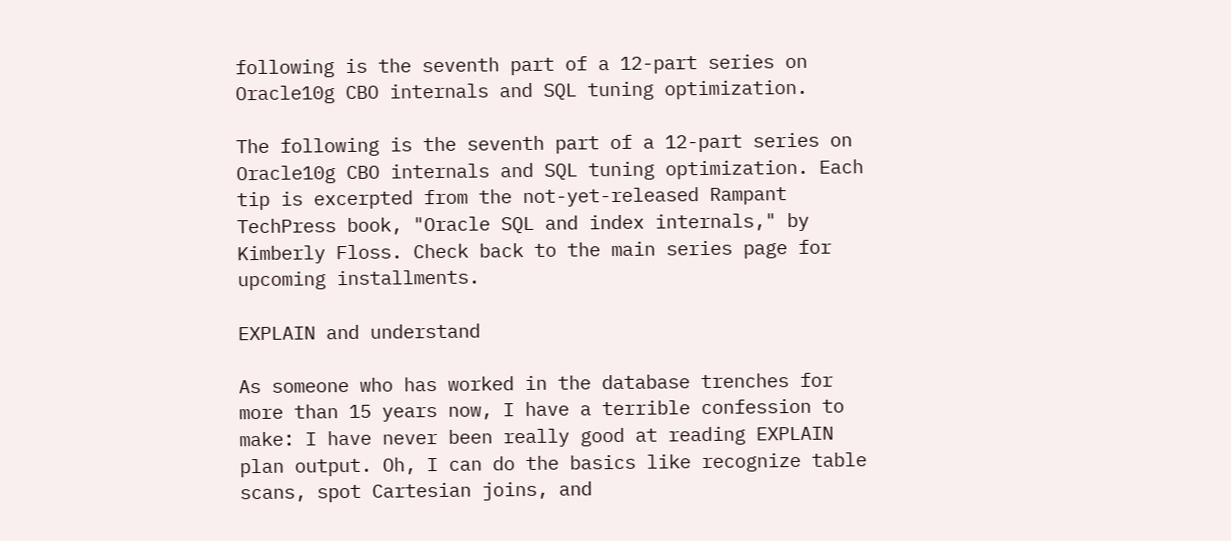following is the seventh part of a 12-part series on Oracle10g CBO internals and SQL tuning optimization.

The following is the seventh part of a 12-part series on Oracle10g CBO internals and SQL tuning optimization. Each tip is excerpted from the not-yet-released Rampant TechPress book, "Oracle SQL and index internals," by Kimberly Floss. Check back to the main series page for upcoming installments.

EXPLAIN and understand

As someone who has worked in the database trenches for more than 15 years now, I have a terrible confession to make: I have never been really good at reading EXPLAIN plan output. Oh, I can do the basics like recognize table scans, spot Cartesian joins, and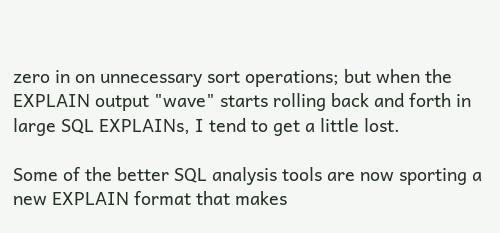zero in on unnecessary sort operations; but when the EXPLAIN output "wave" starts rolling back and forth in large SQL EXPLAINs, I tend to get a little lost.

Some of the better SQL analysis tools are now sporting a new EXPLAIN format that makes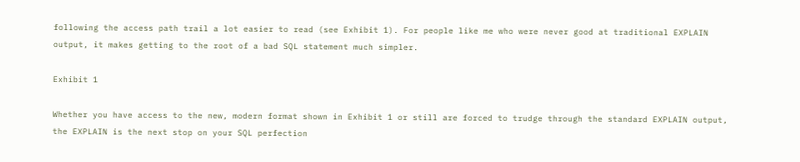following the access path trail a lot easier to read (see Exhibit 1). For people like me who were never good at traditional EXPLAIN output, it makes getting to the root of a bad SQL statement much simpler.

Exhibit 1

Whether you have access to the new, modern format shown in Exhibit 1 or still are forced to trudge through the standard EXPLAIN output, the EXPLAIN is the next stop on your SQL perfection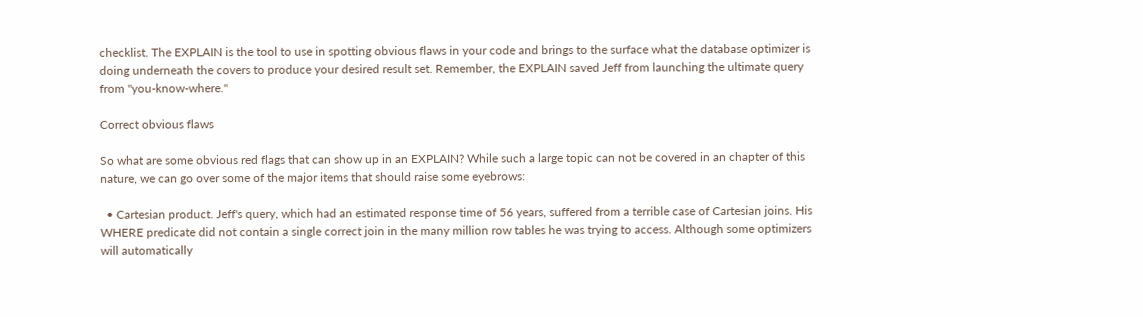checklist. The EXPLAIN is the tool to use in spotting obvious flaws in your code and brings to the surface what the database optimizer is doing underneath the covers to produce your desired result set. Remember, the EXPLAIN saved Jeff from launching the ultimate query from "you-know-where."

Correct obvious flaws

So what are some obvious red flags that can show up in an EXPLAIN? While such a large topic can not be covered in an chapter of this nature, we can go over some of the major items that should raise some eyebrows:

  • Cartesian product. Jeff's query, which had an estimated response time of 56 years, suffered from a terrible case of Cartesian joins. His WHERE predicate did not contain a single correct join in the many million row tables he was trying to access. Although some optimizers will automatically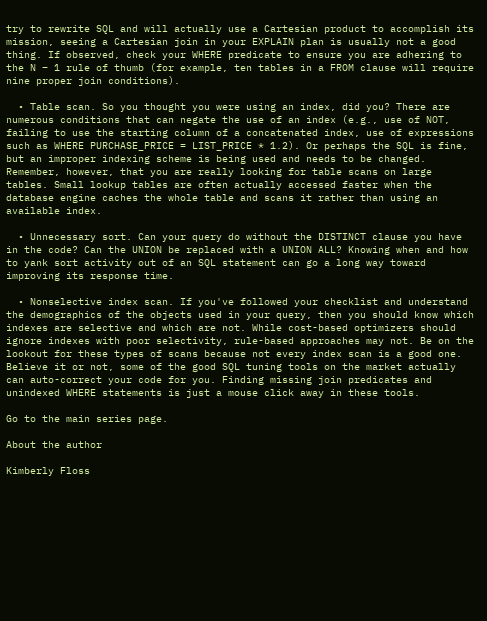try to rewrite SQL and will actually use a Cartesian product to accomplish its mission, seeing a Cartesian join in your EXPLAIN plan is usually not a good thing. If observed, check your WHERE predicate to ensure you are adhering to the N – 1 rule of thumb (for example, ten tables in a FROM clause will require nine proper join conditions).

  • Table scan. So you thought you were using an index, did you? There are numerous conditions that can negate the use of an index (e.g., use of NOT, failing to use the starting column of a concatenated index, use of expressions such as WHERE PURCHASE_PRICE = LIST_PRICE * 1.2). Or perhaps the SQL is fine, but an improper indexing scheme is being used and needs to be changed. Remember, however, that you are really looking for table scans on large tables. Small lookup tables are often actually accessed faster when the database engine caches the whole table and scans it rather than using an available index.

  • Unnecessary sort. Can your query do without the DISTINCT clause you have in the code? Can the UNION be replaced with a UNION ALL? Knowing when and how to yank sort activity out of an SQL statement can go a long way toward improving its response time.

  • Nonselective index scan. If you've followed your checklist and understand the demographics of the objects used in your query, then you should know which indexes are selective and which are not. While cost-based optimizers should ignore indexes with poor selectivity, rule-based approaches may not. Be on the lookout for these types of scans because not every index scan is a good one.
Believe it or not, some of the good SQL tuning tools on the market actually can auto-correct your code for you. Finding missing join predicates and unindexed WHERE statements is just a mouse click away in these tools.

Go to the main series page.

About the author

Kimberly Floss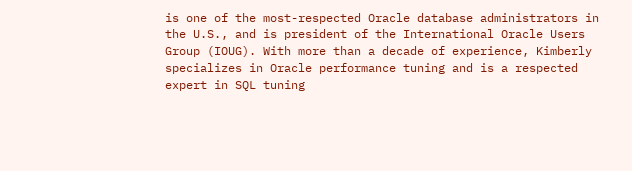is one of the most-respected Oracle database administrators in the U.S., and is president of the International Oracle Users Group (IOUG). With more than a decade of experience, Kimberly specializes in Oracle performance tuning and is a respected expert in SQL tuning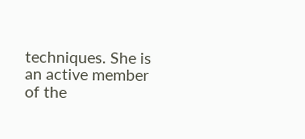techniques. She is an active member of the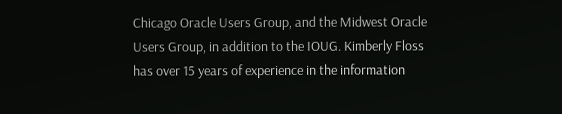Chicago Oracle Users Group, and the Midwest Oracle Users Group, in addition to the IOUG. Kimberly Floss has over 15 years of experience in the information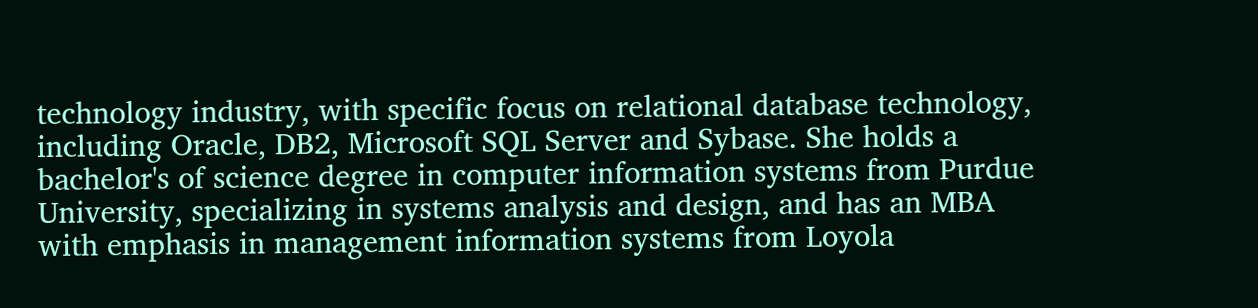technology industry, with specific focus on relational database technology, including Oracle, DB2, Microsoft SQL Server and Sybase. She holds a bachelor's of science degree in computer information systems from Purdue University, specializing in systems analysis and design, and has an MBA with emphasis in management information systems from Loyola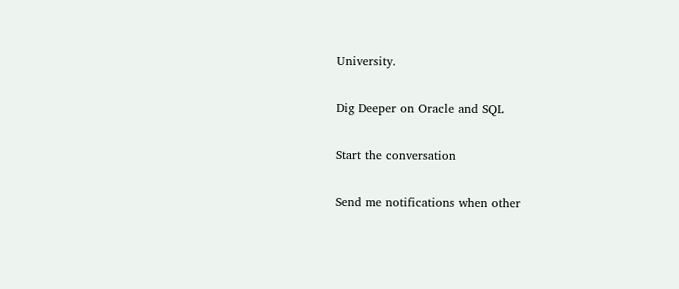University.

Dig Deeper on Oracle and SQL

Start the conversation

Send me notifications when other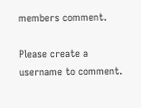members comment.

Please create a username to comment.